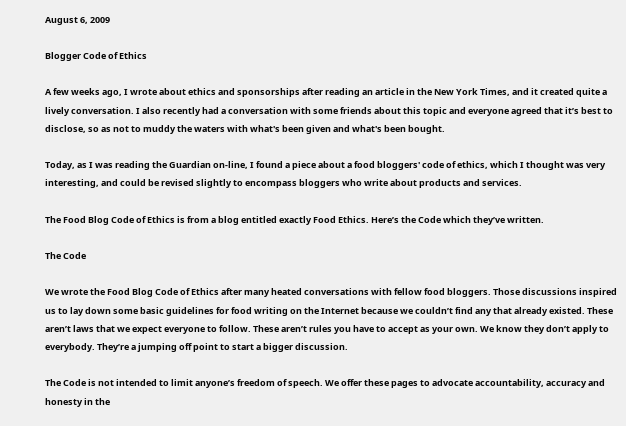August 6, 2009

Blogger Code of Ethics

A few weeks ago, I wrote about ethics and sponsorships after reading an article in the New York Times, and it created quite a lively conversation. I also recently had a conversation with some friends about this topic and everyone agreed that it’s best to disclose, so as not to muddy the waters with what's been given and what's been bought.

Today, as I was reading the Guardian on-line, I found a piece about a food bloggers' code of ethics, which I thought was very interesting, and could be revised slightly to encompass bloggers who write about products and services.

The Food Blog Code of Ethics is from a blog entitled exactly Food Ethics. Here’s the Code which they’ve written.

The Code

We wrote the Food Blog Code of Ethics after many heated conversations with fellow food bloggers. Those discussions inspired us to lay down some basic guidelines for food writing on the Internet because we couldn’t find any that already existed. These aren’t laws that we expect everyone to follow. These aren’t rules you have to accept as your own. We know they don’t apply to everybody. They’re a jumping off point to start a bigger discussion.

The Code is not intended to limit anyone’s freedom of speech. We offer these pages to advocate accountability, accuracy and honesty in the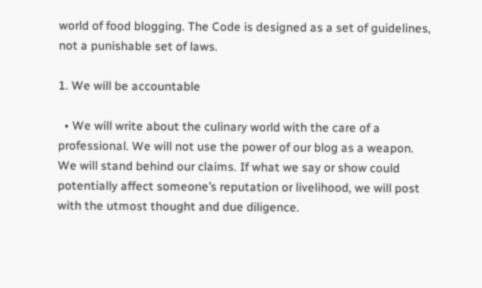world of food blogging. The Code is designed as a set of guidelines, not a punishable set of laws.

1. We will be accountable

  • We will write about the culinary world with the care of a professional. We will not use the power of our blog as a weapon. We will stand behind our claims. If what we say or show could potentially affect someone’s reputation or livelihood, we will post with the utmost thought and due diligence.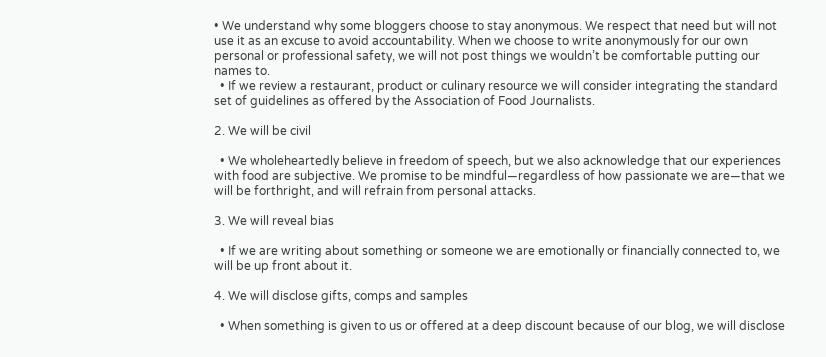• We understand why some bloggers choose to stay anonymous. We respect that need but will not use it as an excuse to avoid accountability. When we choose to write anonymously for our own personal or professional safety, we will not post things we wouldn’t be comfortable putting our names to.
  • If we review a restaurant, product or culinary resource we will consider integrating the standard set of guidelines as offered by the Association of Food Journalists.

2. We will be civil

  • We wholeheartedly believe in freedom of speech, but we also acknowledge that our experiences with food are subjective. We promise to be mindful—regardless of how passionate we are—that we will be forthright, and will refrain from personal attacks.

3. We will reveal bias

  • If we are writing about something or someone we are emotionally or financially connected to, we will be up front about it.

4. We will disclose gifts, comps and samples

  • When something is given to us or offered at a deep discount because of our blog, we will disclose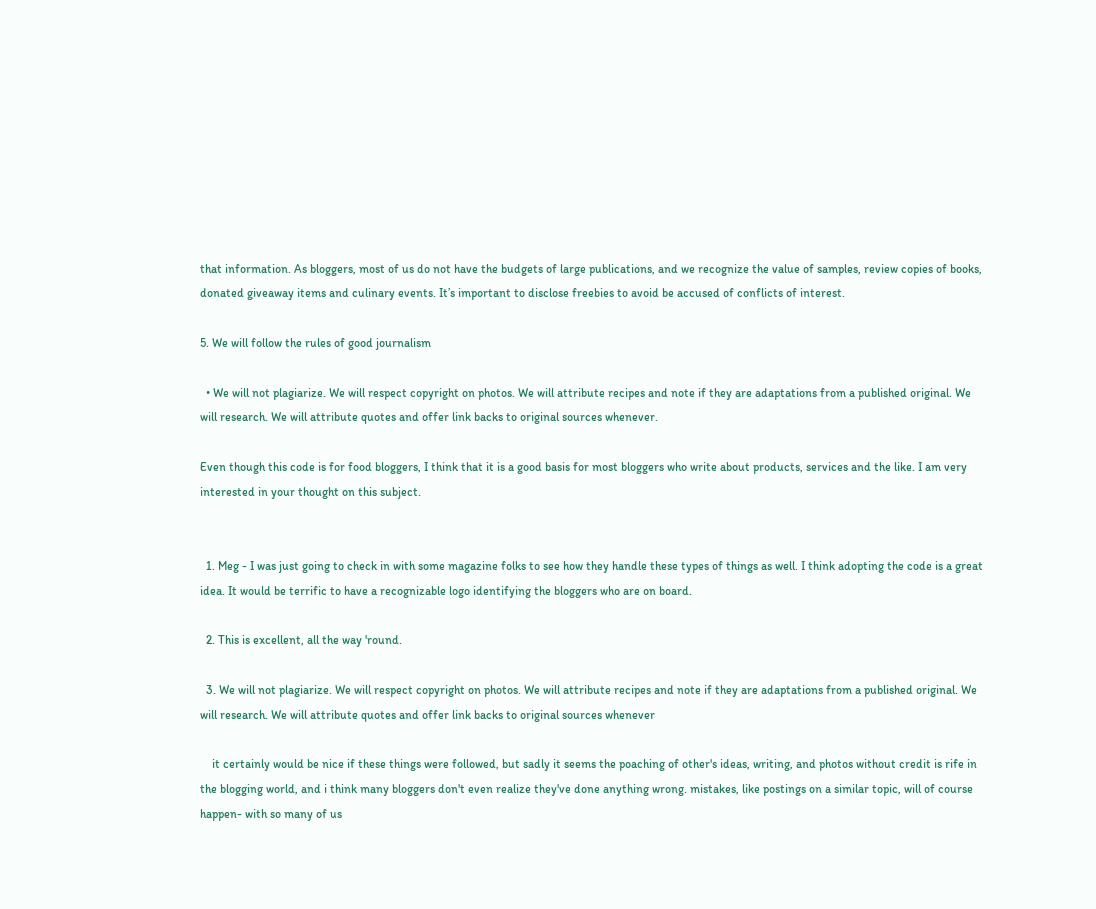that information. As bloggers, most of us do not have the budgets of large publications, and we recognize the value of samples, review copies of books, donated giveaway items and culinary events. It’s important to disclose freebies to avoid be accused of conflicts of interest.

5. We will follow the rules of good journalism

  • We will not plagiarize. We will respect copyright on photos. We will attribute recipes and note if they are adaptations from a published original. We will research. We will attribute quotes and offer link backs to original sources whenever.

Even though this code is for food bloggers, I think that it is a good basis for most bloggers who write about products, services and the like. I am very interested in your thought on this subject.


  1. Meg - I was just going to check in with some magazine folks to see how they handle these types of things as well. I think adopting the code is a great idea. It would be terrific to have a recognizable logo identifying the bloggers who are on board.

  2. This is excellent, all the way 'round.

  3. We will not plagiarize. We will respect copyright on photos. We will attribute recipes and note if they are adaptations from a published original. We will research. We will attribute quotes and offer link backs to original sources whenever

    it certainly would be nice if these things were followed, but sadly it seems the poaching of other's ideas, writing, and photos without credit is rife in the blogging world, and i think many bloggers don't even realize they've done anything wrong. mistakes, like postings on a similar topic, will of course happen- with so many of us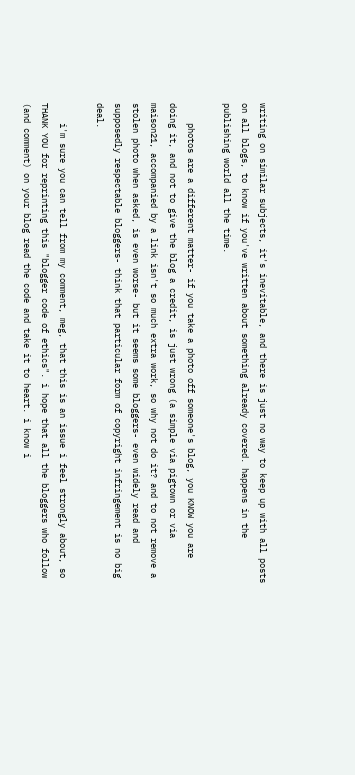writing on similar subjects, it's inevitable, and there is just no way to keep up with all posts on all blogs, to know if you've written about something already covered. happens in the publishing world all the time.

    photos are a different matter- if you take a photo off someone's blog, you KNOW you are doing it, and not to give the blog a credit, is just wrong (a simple via pigtown or via maison21, accompanied by a link isn't so much extra work, so why not do it? and to not remove a stolen photo when asked, is even worse- but it seems some bloggers- even widely read and supposedly respectable bloggers- think that particular form of copyright infringement is no big deal.

    i'm sure you can tell from my comment, meg, that this is an issue i feel strongly about, so THANK YOU for reprinting this "blogger code of ethics". i hope that all the bloggers who follow (and comment) on your blog read the code and take it to heart. i know i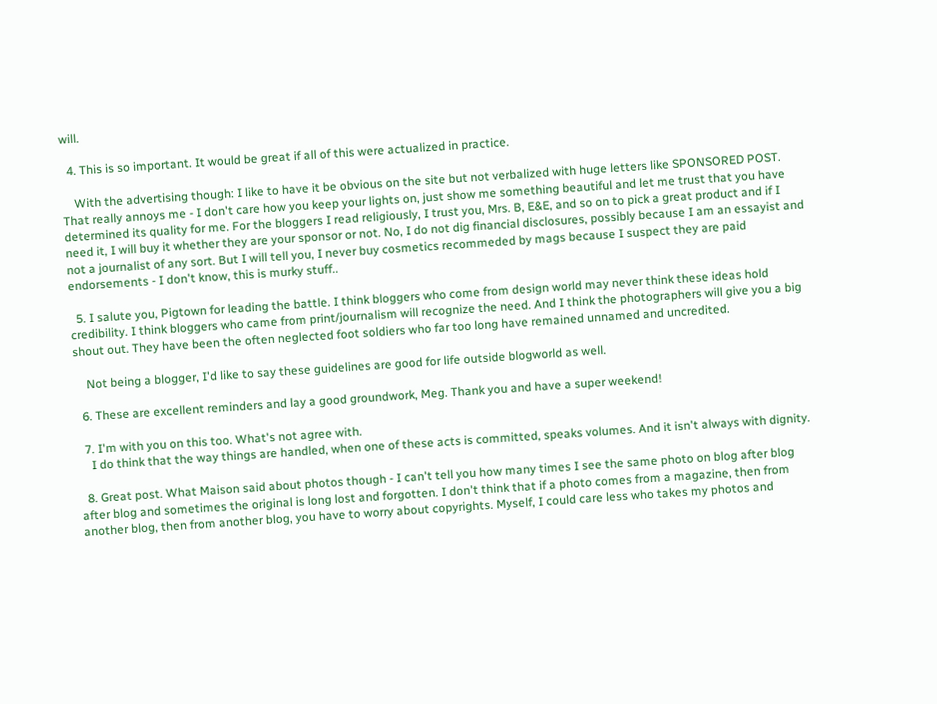will.

  4. This is so important. It would be great if all of this were actualized in practice.

    With the advertising though: I like to have it be obvious on the site but not verbalized with huge letters like SPONSORED POST. That really annoys me - I don't care how you keep your lights on, just show me something beautiful and let me trust that you have determined its quality for me. For the bloggers I read religiously, I trust you, Mrs. B, E&E, and so on to pick a great product and if I need it, I will buy it whether they are your sponsor or not. No, I do not dig financial disclosures, possibly because I am an essayist and not a journalist of any sort. But I will tell you, I never buy cosmetics recommeded by mags because I suspect they are paid endorsements - I don't know, this is murky stuff..

  5. I salute you, Pigtown for leading the battle. I think bloggers who come from design world may never think these ideas hold credibility. I think bloggers who came from print/journalism will recognize the need. And I think the photographers will give you a big shout out. They have been the often neglected foot soldiers who far too long have remained unnamed and uncredited.

    Not being a blogger, I'd like to say these guidelines are good for life outside blogworld as well.

  6. These are excellent reminders and lay a good groundwork, Meg. Thank you and have a super weekend!

  7. I'm with you on this too. What's not agree with.
    I do think that the way things are handled, when one of these acts is committed, speaks volumes. And it isn't always with dignity.

  8. Great post. What Maison said about photos though - I can't tell you how many times I see the same photo on blog after blog after blog and sometimes the original is long lost and forgotten. I don't think that if a photo comes from a magazine, then from another blog, then from another blog, you have to worry about copyrights. Myself, I could care less who takes my photos and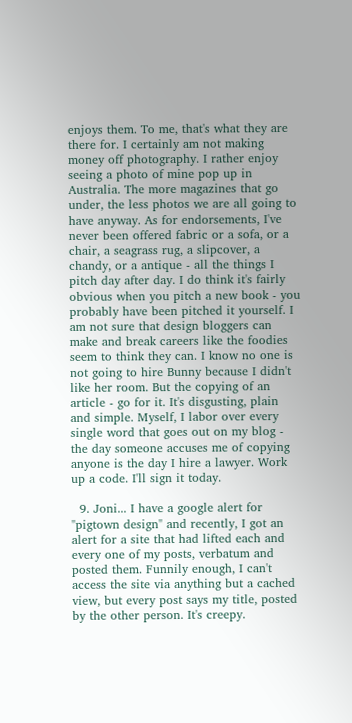enjoys them. To me, that's what they are there for. I certainly am not making money off photography. I rather enjoy seeing a photo of mine pop up in Australia. The more magazines that go under, the less photos we are all going to have anyway. As for endorsements, I've never been offered fabric or a sofa, or a chair, a seagrass rug, a slipcover, a chandy, or a antique - all the things I pitch day after day. I do think it's fairly obvious when you pitch a new book - you probably have been pitched it yourself. I am not sure that design bloggers can make and break careers like the foodies seem to think they can. I know no one is not going to hire Bunny because I didn't like her room. But the copying of an article - go for it. It's disgusting, plain and simple. Myself, I labor over every single word that goes out on my blog - the day someone accuses me of copying anyone is the day I hire a lawyer. Work up a code. I'll sign it today.

  9. Joni... I have a google alert for "pigtown design" and recently, I got an alert for a site that had lifted each and every one of my posts, verbatum and posted them. Funnily enough, I can't access the site via anything but a cached view, but every post says my title, posted by the other person. It's creepy.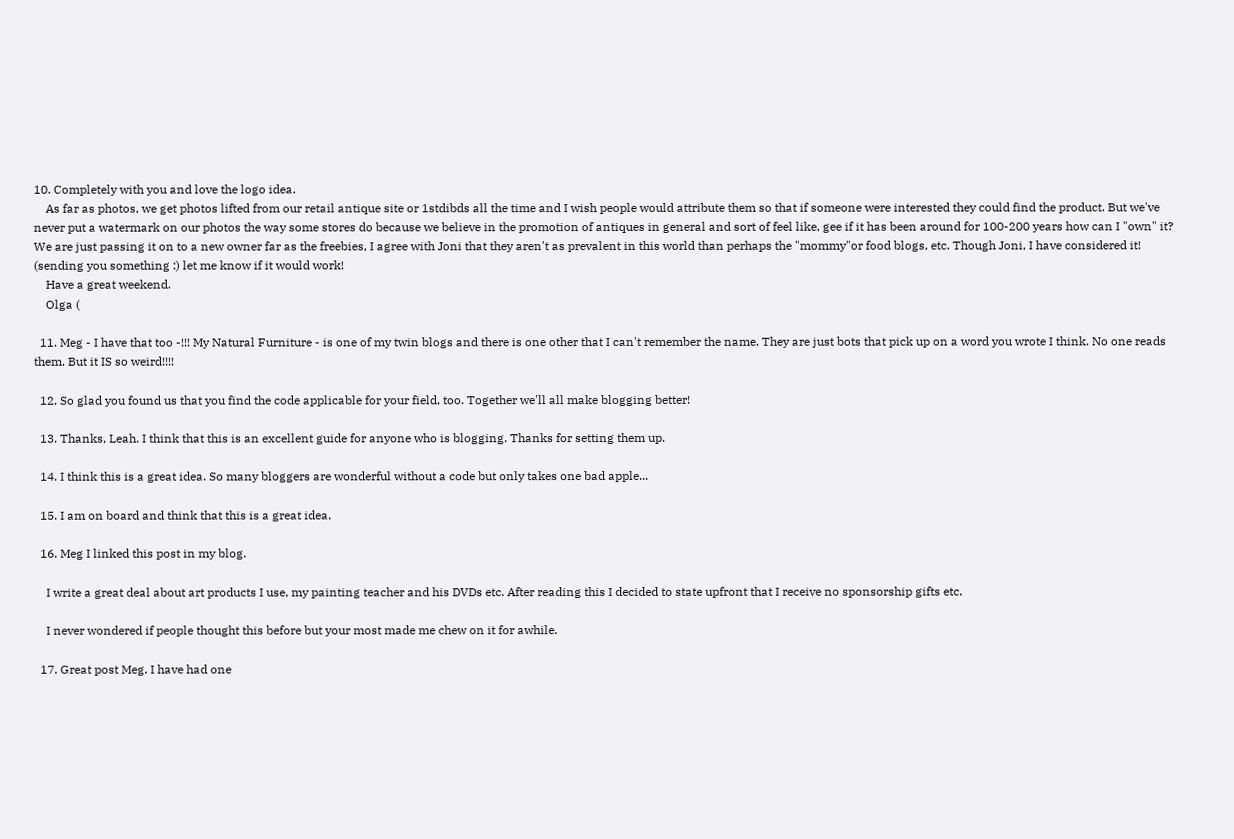10. Completely with you and love the logo idea.
    As far as photos, we get photos lifted from our retail antique site or 1stdibds all the time and I wish people would attribute them so that if someone were interested they could find the product. But we've never put a watermark on our photos the way some stores do because we believe in the promotion of antiques in general and sort of feel like, gee if it has been around for 100-200 years how can I "own" it? We are just passing it on to a new owner far as the freebies, I agree with Joni that they aren't as prevalent in this world than perhaps the "mommy"or food blogs, etc. Though Joni, I have considered it! (sending you something :) let me know if it would work!
    Have a great weekend.
    Olga (

  11. Meg - I have that too -!!! My Natural Furniture - is one of my twin blogs and there is one other that I can't remember the name. They are just bots that pick up on a word you wrote I think. No one reads them. But it IS so weird!!!!

  12. So glad you found us that you find the code applicable for your field, too. Together we'll all make blogging better!

  13. Thanks, Leah. I think that this is an excellent guide for anyone who is blogging. Thanks for setting them up.

  14. I think this is a great idea. So many bloggers are wonderful without a code but only takes one bad apple...

  15. I am on board and think that this is a great idea.

  16. Meg I linked this post in my blog.

    I write a great deal about art products I use, my painting teacher and his DVDs etc. After reading this I decided to state upfront that I receive no sponsorship gifts etc.

    I never wondered if people thought this before but your most made me chew on it for awhile.

  17. Great post Meg. I have had one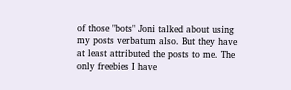of those "bots" Joni talked about using my posts verbatum also. But they have at least attributed the posts to me. The only freebies I have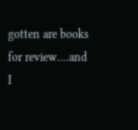gotten are books for review....and I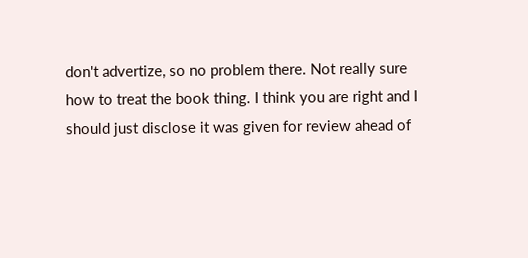don't advertize, so no problem there. Not really sure how to treat the book thing. I think you are right and I should just disclose it was given for review ahead of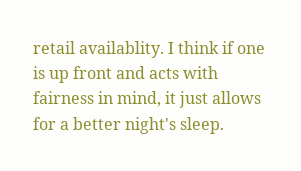retail availablity. I think if one is up front and acts with fairness in mind, it just allows for a better night's sleep.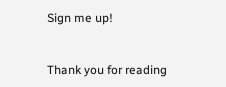Sign me up!


Thank you for reading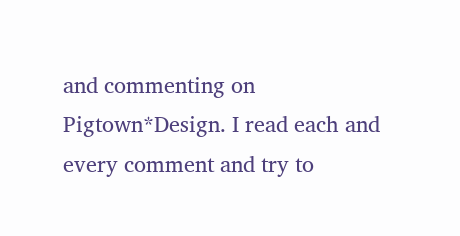and commenting on Pigtown*Design. I read each and every comment and try to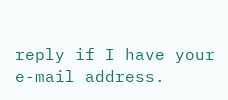reply if I have your e-mail address.